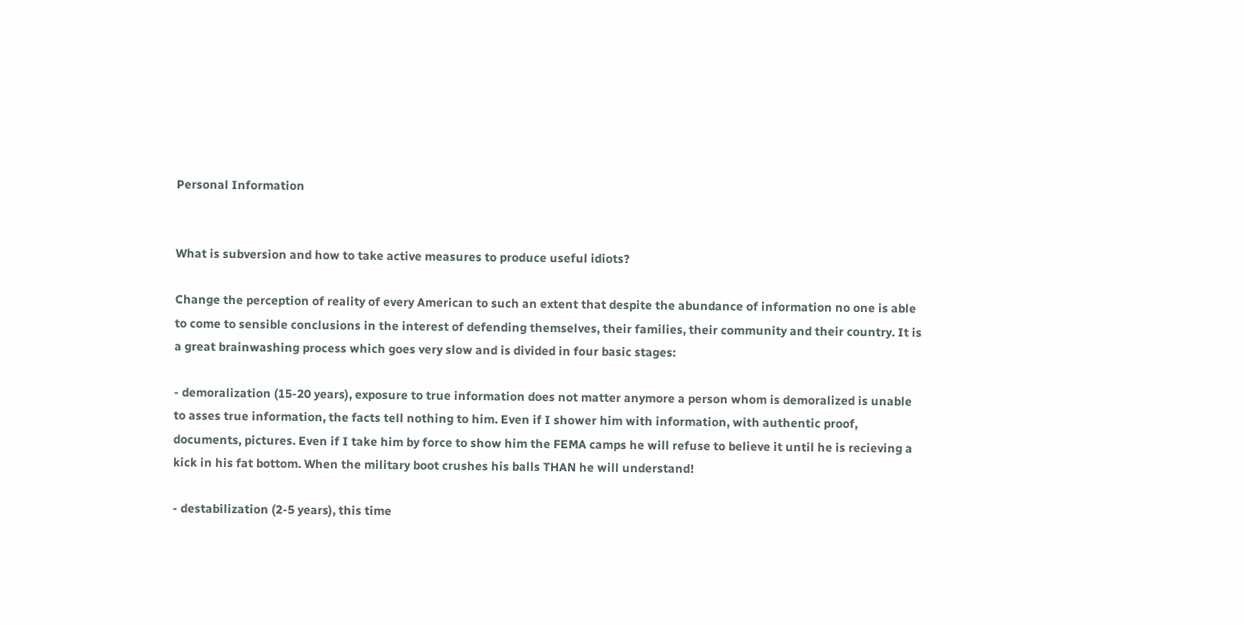Personal Information


What is subversion and how to take active measures to produce useful idiots?

Change the perception of reality of every American to such an extent that despite the abundance of information no one is able to come to sensible conclusions in the interest of defending themselves, their families, their community and their country. It is a great brainwashing process which goes very slow and is divided in four basic stages:

- demoralization (15-20 years), exposure to true information does not matter anymore a person whom is demoralized is unable to asses true information, the facts tell nothing to him. Even if I shower him with information, with authentic proof, documents, pictures. Even if I take him by force to show him the FEMA camps he will refuse to believe it until he is recieving a kick in his fat bottom. When the military boot crushes his balls THAN he will understand!

- destabilization (2-5 years), this time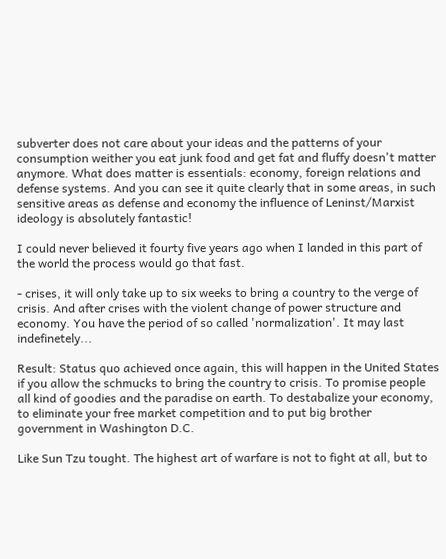subverter does not care about your ideas and the patterns of your consumption weither you eat junk food and get fat and fluffy doesn't matter anymore. What does matter is essentials: economy, foreign relations and defense systems. And you can see it quite clearly that in some areas, in such sensitive areas as defense and economy the influence of Leninst/Marxist ideology is absolutely fantastic!

I could never believed it fourty five years ago when I landed in this part of the world the process would go that fast.

- crises, it will only take up to six weeks to bring a country to the verge of crisis. And after crises with the violent change of power structure and economy. You have the period of so called 'normalization'. It may last indefinetely...

Result: Status quo achieved once again, this will happen in the United States if you allow the schmucks to bring the country to crisis. To promise people all kind of goodies and the paradise on earth. To destabalize your economy, to eliminate your free market competition and to put big brother government in Washington D.C.

Like Sun Tzu tought. The highest art of warfare is not to fight at all, but to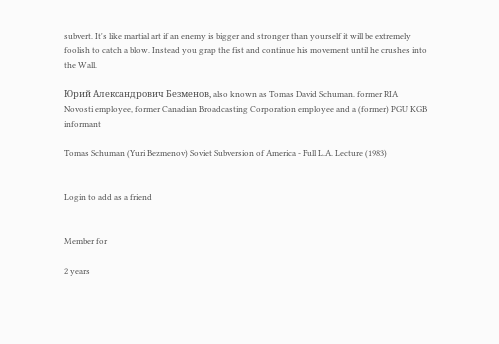subvert. It's like martial art if an enemy is bigger and stronger than yourself it will be extremely foolish to catch a blow. Instead you grap the fist and continue his movement until he crushes into the Wall.

Юрий Александрович Безменов, also known as Tomas David Schuman. former RIA Novosti employee, former Canadian Broadcasting Corporation employee and a (former) PGU KGB informant

Tomas Schuman (Yuri Bezmenov) Soviet Subversion of America - Full L.A. Lecture (1983)


Login to add as a friend


Member for

2 years